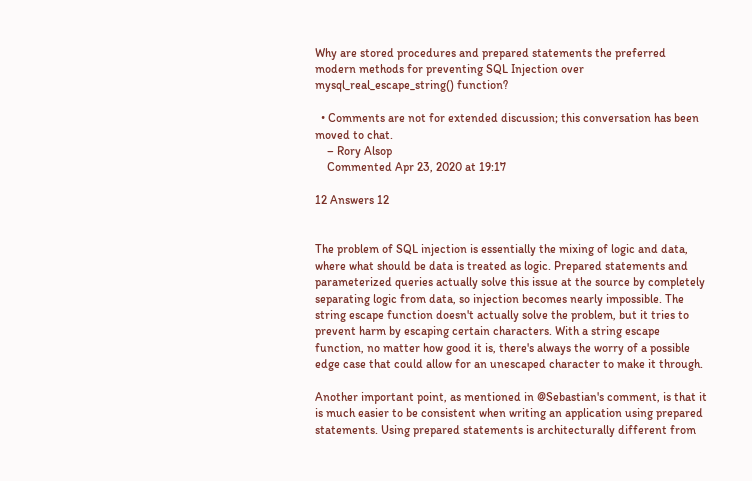Why are stored procedures and prepared statements the preferred modern methods for preventing SQL Injection over mysql_real_escape_string() function?

  • Comments are not for extended discussion; this conversation has been moved to chat.
    – Rory Alsop
    Commented Apr 23, 2020 at 19:17

12 Answers 12


The problem of SQL injection is essentially the mixing of logic and data, where what should be data is treated as logic. Prepared statements and parameterized queries actually solve this issue at the source by completely separating logic from data, so injection becomes nearly impossible. The string escape function doesn't actually solve the problem, but it tries to prevent harm by escaping certain characters. With a string escape function, no matter how good it is, there's always the worry of a possible edge case that could allow for an unescaped character to make it through.

Another important point, as mentioned in @Sebastian's comment, is that it is much easier to be consistent when writing an application using prepared statements. Using prepared statements is architecturally different from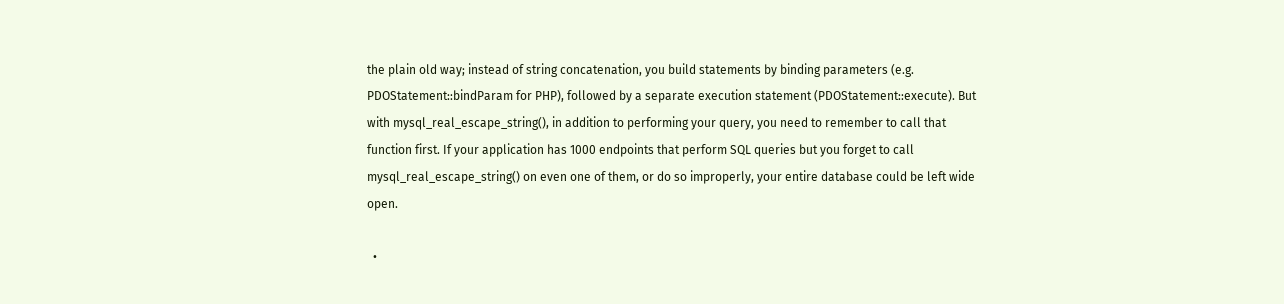the plain old way; instead of string concatenation, you build statements by binding parameters (e.g. PDOStatement::bindParam for PHP), followed by a separate execution statement (PDOStatement::execute). But with mysql_real_escape_string(), in addition to performing your query, you need to remember to call that function first. If your application has 1000 endpoints that perform SQL queries but you forget to call mysql_real_escape_string() on even one of them, or do so improperly, your entire database could be left wide open.

  •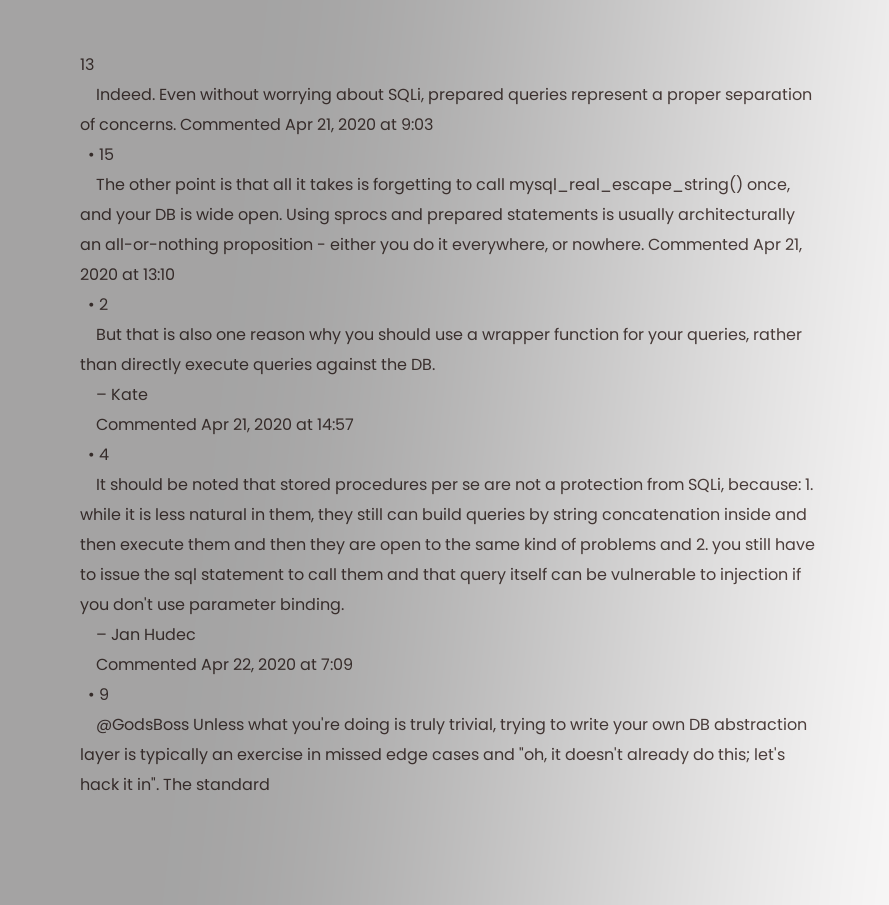13
    Indeed. Even without worrying about SQLi, prepared queries represent a proper separation of concerns. Commented Apr 21, 2020 at 9:03
  • 15
    The other point is that all it takes is forgetting to call mysql_real_escape_string() once, and your DB is wide open. Using sprocs and prepared statements is usually architecturally an all-or-nothing proposition - either you do it everywhere, or nowhere. Commented Apr 21, 2020 at 13:10
  • 2
    But that is also one reason why you should use a wrapper function for your queries, rather than directly execute queries against the DB.
    – Kate
    Commented Apr 21, 2020 at 14:57
  • 4
    It should be noted that stored procedures per se are not a protection from SQLi, because: 1. while it is less natural in them, they still can build queries by string concatenation inside and then execute them and then they are open to the same kind of problems and 2. you still have to issue the sql statement to call them and that query itself can be vulnerable to injection if you don't use parameter binding.
    – Jan Hudec
    Commented Apr 22, 2020 at 7:09
  • 9
    @GodsBoss Unless what you're doing is truly trivial, trying to write your own DB abstraction layer is typically an exercise in missed edge cases and "oh, it doesn't already do this; let's hack it in". The standard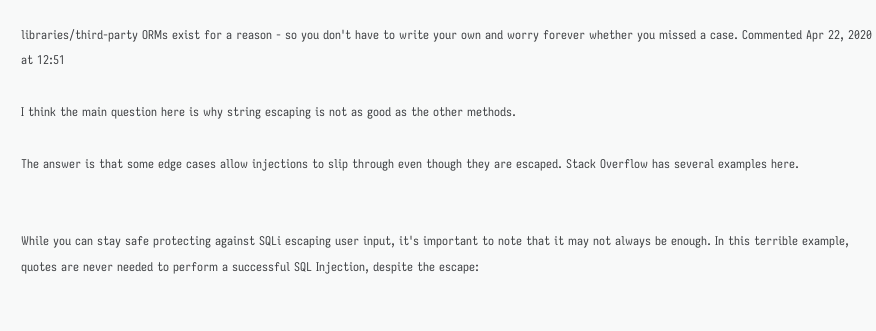libraries/third-party ORMs exist for a reason - so you don't have to write your own and worry forever whether you missed a case. Commented Apr 22, 2020 at 12:51

I think the main question here is why string escaping is not as good as the other methods.

The answer is that some edge cases allow injections to slip through even though they are escaped. Stack Overflow has several examples here.


While you can stay safe protecting against SQLi escaping user input, it's important to note that it may not always be enough. In this terrible example, quotes are never needed to perform a successful SQL Injection, despite the escape: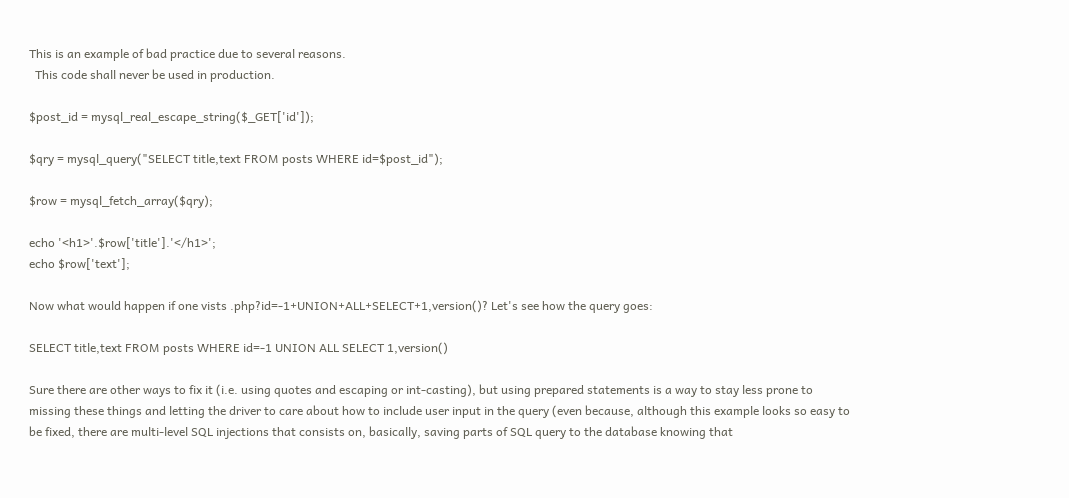This is an example of bad practice due to several reasons.
  This code shall never be used in production.

$post_id = mysql_real_escape_string($_GET['id']);

$qry = mysql_query("SELECT title,text FROM posts WHERE id=$post_id");

$row = mysql_fetch_array($qry);

echo '<h1>'.$row['title'].'</h1>';
echo $row['text'];

Now what would happen if one vists .php?id=-1+UNION+ALL+SELECT+1,version()? Let's see how the query goes:

SELECT title,text FROM posts WHERE id=-1 UNION ALL SELECT 1,version()

Sure there are other ways to fix it (i.e. using quotes and escaping or int-casting), but using prepared statements is a way to stay less prone to missing these things and letting the driver to care about how to include user input in the query (even because, although this example looks so easy to be fixed, there are multi-level SQL injections that consists on, basically, saving parts of SQL query to the database knowing that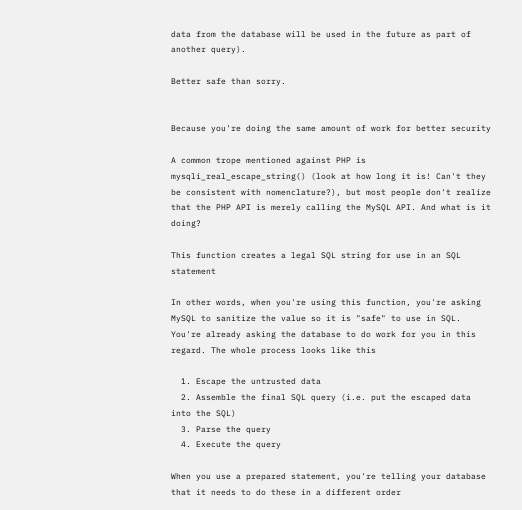data from the database will be used in the future as part of another query).

Better safe than sorry.


Because you're doing the same amount of work for better security

A common trope mentioned against PHP is mysqli_real_escape_string() (look at how long it is! Can't they be consistent with nomenclature?), but most people don't realize that the PHP API is merely calling the MySQL API. And what is it doing?

This function creates a legal SQL string for use in an SQL statement

In other words, when you're using this function, you're asking MySQL to sanitize the value so it is "safe" to use in SQL. You're already asking the database to do work for you in this regard. The whole process looks like this

  1. Escape the untrusted data
  2. Assemble the final SQL query (i.e. put the escaped data into the SQL)
  3. Parse the query
  4. Execute the query

When you use a prepared statement, you're telling your database that it needs to do these in a different order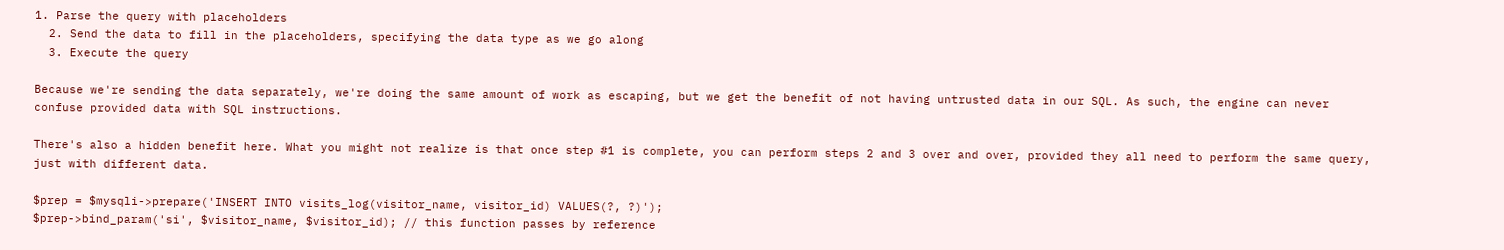1. Parse the query with placeholders
  2. Send the data to fill in the placeholders, specifying the data type as we go along
  3. Execute the query

Because we're sending the data separately, we're doing the same amount of work as escaping, but we get the benefit of not having untrusted data in our SQL. As such, the engine can never confuse provided data with SQL instructions.

There's also a hidden benefit here. What you might not realize is that once step #1 is complete, you can perform steps 2 and 3 over and over, provided they all need to perform the same query, just with different data.

$prep = $mysqli->prepare('INSERT INTO visits_log(visitor_name, visitor_id) VALUES(?, ?)');
$prep->bind_param('si', $visitor_name, $visitor_id); // this function passes by reference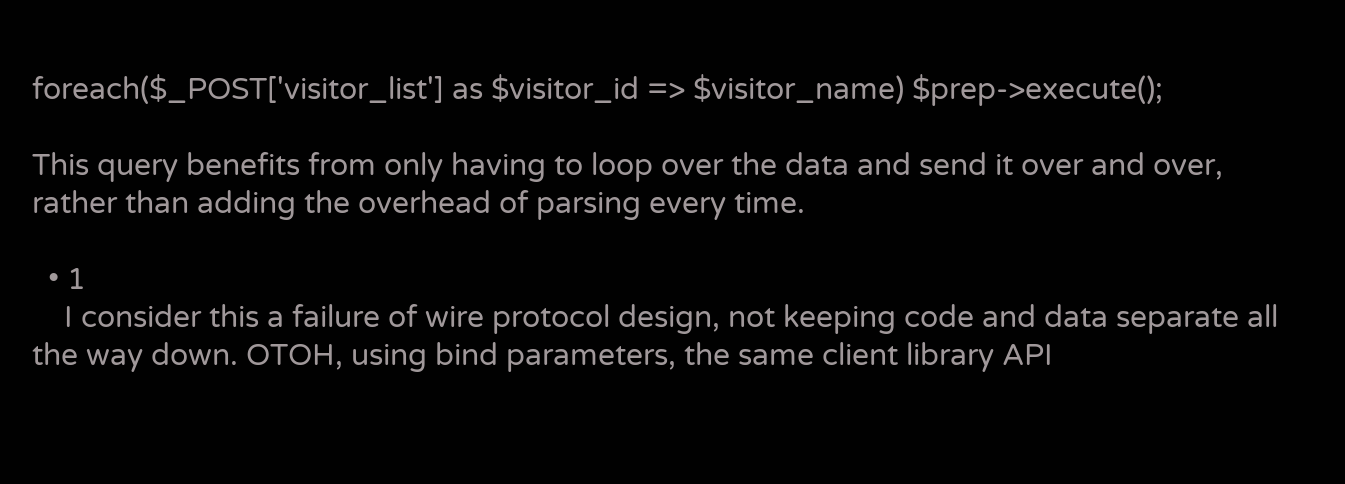foreach($_POST['visitor_list'] as $visitor_id => $visitor_name) $prep->execute();

This query benefits from only having to loop over the data and send it over and over, rather than adding the overhead of parsing every time.

  • 1
    I consider this a failure of wire protocol design, not keeping code and data separate all the way down. OTOH, using bind parameters, the same client library API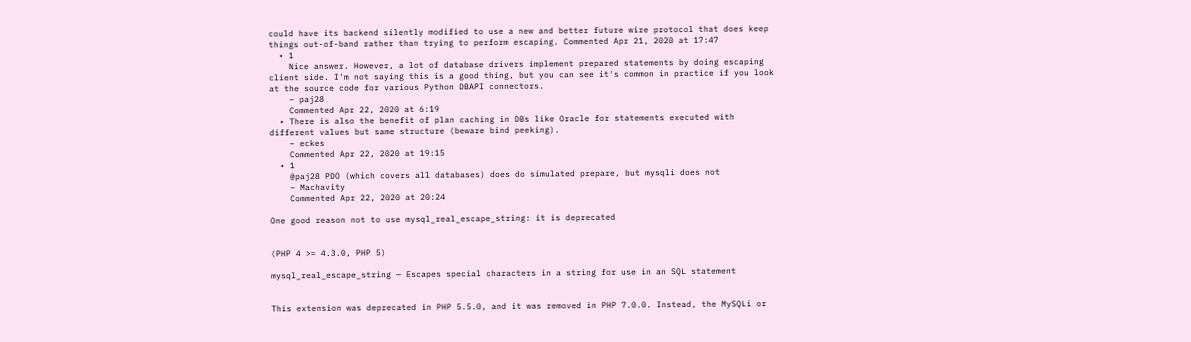could have its backend silently modified to use a new and better future wire protocol that does keep things out-of-band rather than trying to perform escaping. Commented Apr 21, 2020 at 17:47
  • 1
    Nice answer. However, a lot of database drivers implement prepared statements by doing escaping client side. I'm not saying this is a good thing, but you can see it's common in practice if you look at the source code for various Python DBAPI connectors.
    – paj28
    Commented Apr 22, 2020 at 6:19
  • There is also the benefit of plan caching in DBs like Oracle for statements executed with different values but same structure (beware bind peeking).
    – eckes
    Commented Apr 22, 2020 at 19:15
  • 1
    @paj28 PDO (which covers all databases) does do simulated prepare, but mysqli does not
    – Machavity
    Commented Apr 22, 2020 at 20:24

One good reason not to use mysql_real_escape_string: it is deprecated


(PHP 4 >= 4.3.0, PHP 5)

mysql_real_escape_string — Escapes special characters in a string for use in an SQL statement


This extension was deprecated in PHP 5.5.0, and it was removed in PHP 7.0.0. Instead, the MySQLi or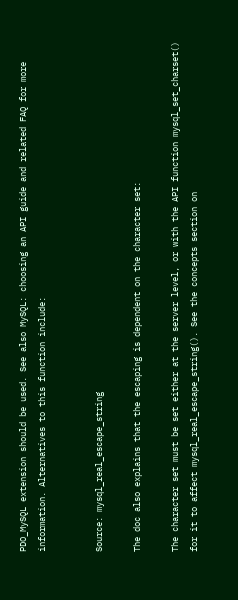PDO_MySQL extension should be used. See also MySQL: choosing an API guide and related FAQ for more information. Alternatives to this function include:


Source: mysql_real_escape_string

The doc also explains that the escaping is dependent on the character set:

The character set must be set either at the server level, or with the API function mysql_set_charset() for it to affect mysql_real_escape_string(). See the concepts section on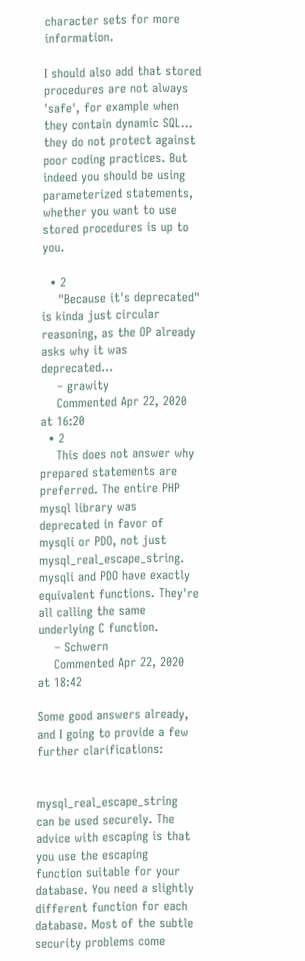character sets for more information.

I should also add that stored procedures are not always 'safe', for example when they contain dynamic SQL... they do not protect against poor coding practices. But indeed you should be using parameterized statements, whether you want to use stored procedures is up to you.

  • 2
    "Because it's deprecated" is kinda just circular reasoning, as the OP already asks why it was deprecated...
    – grawity
    Commented Apr 22, 2020 at 16:20
  • 2
    This does not answer why prepared statements are preferred. The entire PHP mysql library was deprecated in favor of mysqli or PDO, not just mysql_real_escape_string. mysqli and PDO have exactly equivalent functions. They're all calling the same underlying C function.
    – Schwern
    Commented Apr 22, 2020 at 18:42

Some good answers already, and I going to provide a few further clarifications:


mysql_real_escape_string can be used securely. The advice with escaping is that you use the escaping function suitable for your database. You need a slightly different function for each database. Most of the subtle security problems come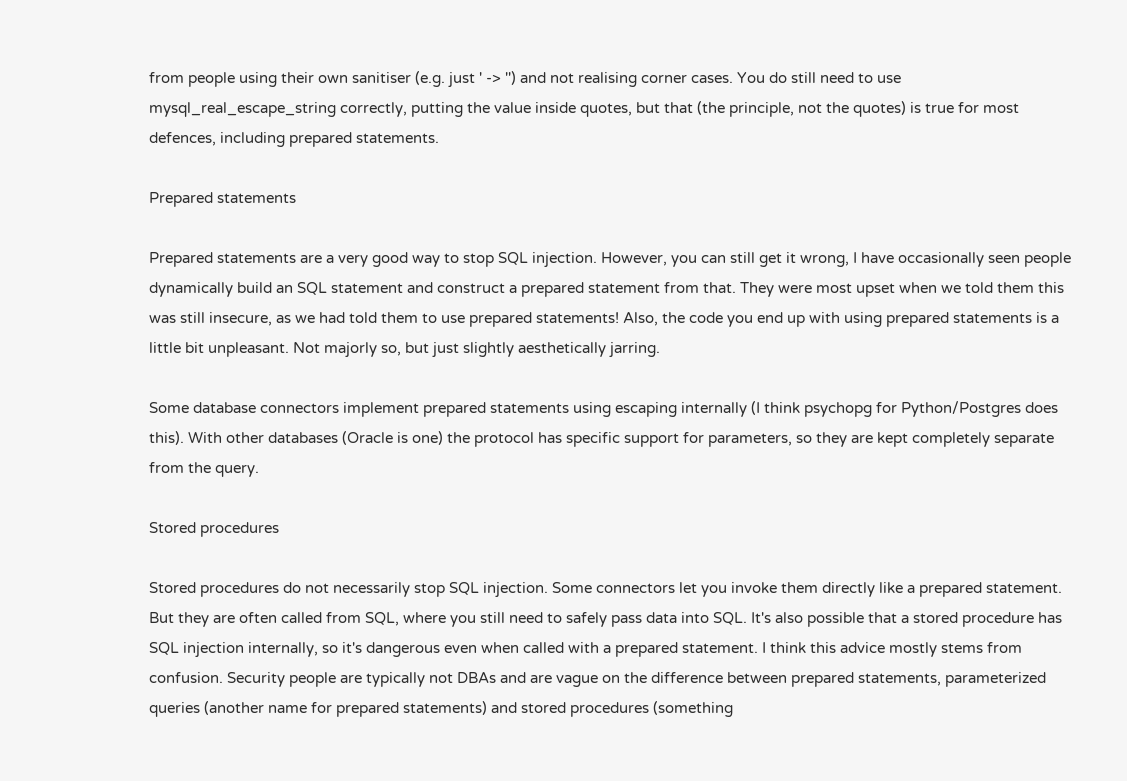from people using their own sanitiser (e.g. just ' -> '') and not realising corner cases. You do still need to use mysql_real_escape_string correctly, putting the value inside quotes, but that (the principle, not the quotes) is true for most defences, including prepared statements.

Prepared statements

Prepared statements are a very good way to stop SQL injection. However, you can still get it wrong, I have occasionally seen people dynamically build an SQL statement and construct a prepared statement from that. They were most upset when we told them this was still insecure, as we had told them to use prepared statements! Also, the code you end up with using prepared statements is a little bit unpleasant. Not majorly so, but just slightly aesthetically jarring.

Some database connectors implement prepared statements using escaping internally (I think psychopg for Python/Postgres does this). With other databases (Oracle is one) the protocol has specific support for parameters, so they are kept completely separate from the query.

Stored procedures

Stored procedures do not necessarily stop SQL injection. Some connectors let you invoke them directly like a prepared statement. But they are often called from SQL, where you still need to safely pass data into SQL. It's also possible that a stored procedure has SQL injection internally, so it's dangerous even when called with a prepared statement. I think this advice mostly stems from confusion. Security people are typically not DBAs and are vague on the difference between prepared statements, parameterized queries (another name for prepared statements) and stored procedures (something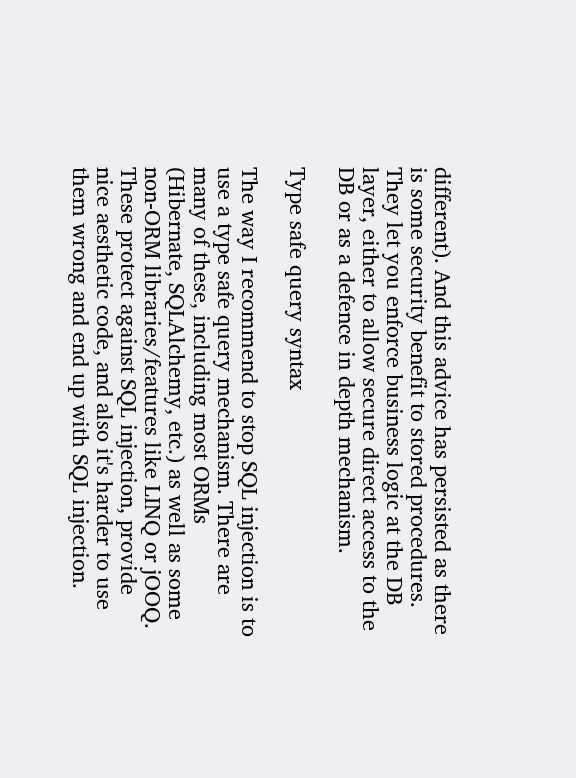different). And this advice has persisted as there is some security benefit to stored procedures. They let you enforce business logic at the DB layer, either to allow secure direct access to the DB or as a defence in depth mechanism.

Type safe query syntax

The way I recommend to stop SQL injection is to use a type safe query mechanism. There are many of these, including most ORMs (Hibernate, SQLAlchemy, etc.) as well as some non-ORM libraries/features like LINQ or jOOQ. These protect against SQL injection, provide nice aesthetic code, and also it's harder to use them wrong and end up with SQL injection.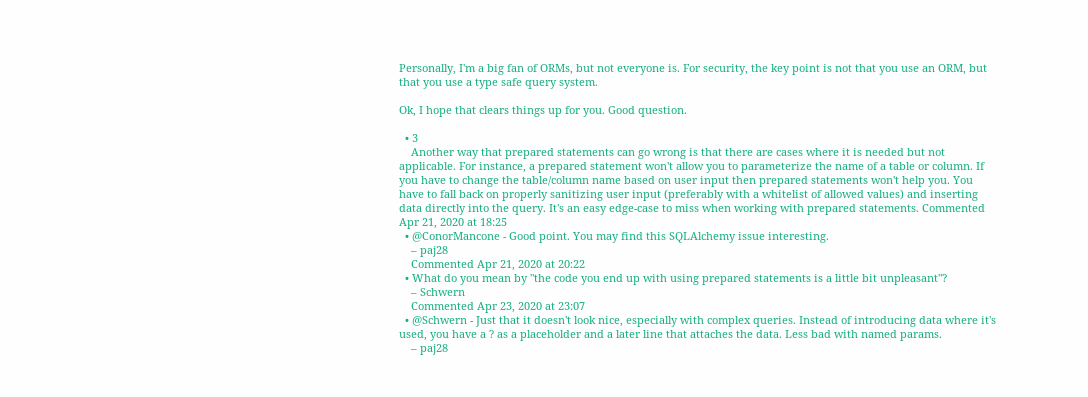Personally, I'm a big fan of ORMs, but not everyone is. For security, the key point is not that you use an ORM, but that you use a type safe query system.

Ok, I hope that clears things up for you. Good question.

  • 3
    Another way that prepared statements can go wrong is that there are cases where it is needed but not applicable. For instance, a prepared statement won't allow you to parameterize the name of a table or column. If you have to change the table/column name based on user input then prepared statements won't help you. You have to fall back on properly sanitizing user input (preferably with a whitelist of allowed values) and inserting data directly into the query. It's an easy edge-case to miss when working with prepared statements. Commented Apr 21, 2020 at 18:25
  • @ConorMancone - Good point. You may find this SQLAlchemy issue interesting.
    – paj28
    Commented Apr 21, 2020 at 20:22
  • What do you mean by "the code you end up with using prepared statements is a little bit unpleasant"?
    – Schwern
    Commented Apr 23, 2020 at 23:07
  • @Schwern - Just that it doesn't look nice, especially with complex queries. Instead of introducing data where it's used, you have a ? as a placeholder and a later line that attaches the data. Less bad with named params.
    – paj28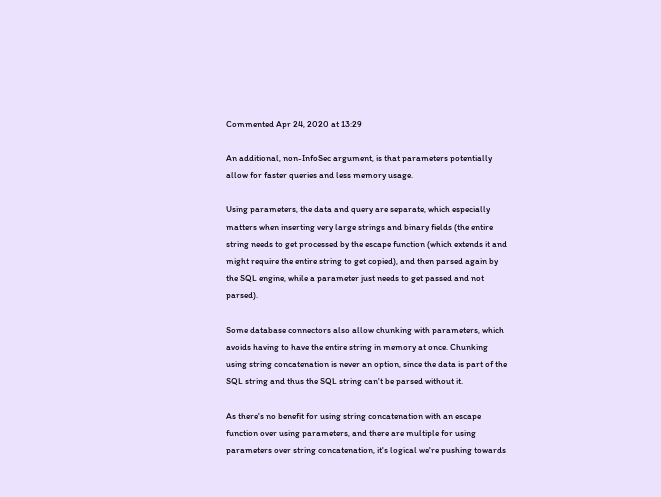Commented Apr 24, 2020 at 13:29

An additional, non-InfoSec argument, is that parameters potentially allow for faster queries and less memory usage.

Using parameters, the data and query are separate, which especially matters when inserting very large strings and binary fields (the entire string needs to get processed by the escape function (which extends it and might require the entire string to get copied), and then parsed again by the SQL engine, while a parameter just needs to get passed and not parsed).

Some database connectors also allow chunking with parameters, which avoids having to have the entire string in memory at once. Chunking using string concatenation is never an option, since the data is part of the SQL string and thus the SQL string can't be parsed without it.

As there's no benefit for using string concatenation with an escape function over using parameters, and there are multiple for using parameters over string concatenation, it's logical we're pushing towards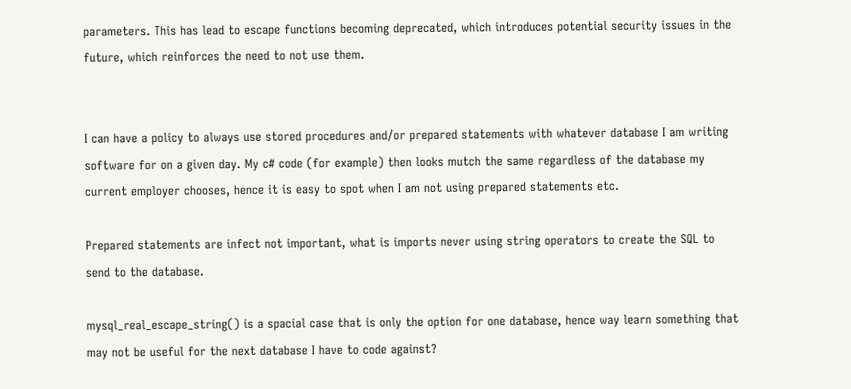parameters. This has lead to escape functions becoming deprecated, which introduces potential security issues in the future, which reinforces the need to not use them.


I can have a policy to always use stored procedures and/or prepared statements with whatever database I am writing software for on a given day. My c# code (for example) then looks mutch the same regardless of the database my current employer chooses, hence it is easy to spot when I am not using prepared statements etc.

Prepared statements are infect not important, what is imports never using string operators to create the SQL to send to the database.

mysql_real_escape_string() is a spacial case that is only the option for one database, hence way learn something that may not be useful for the next database I have to code against?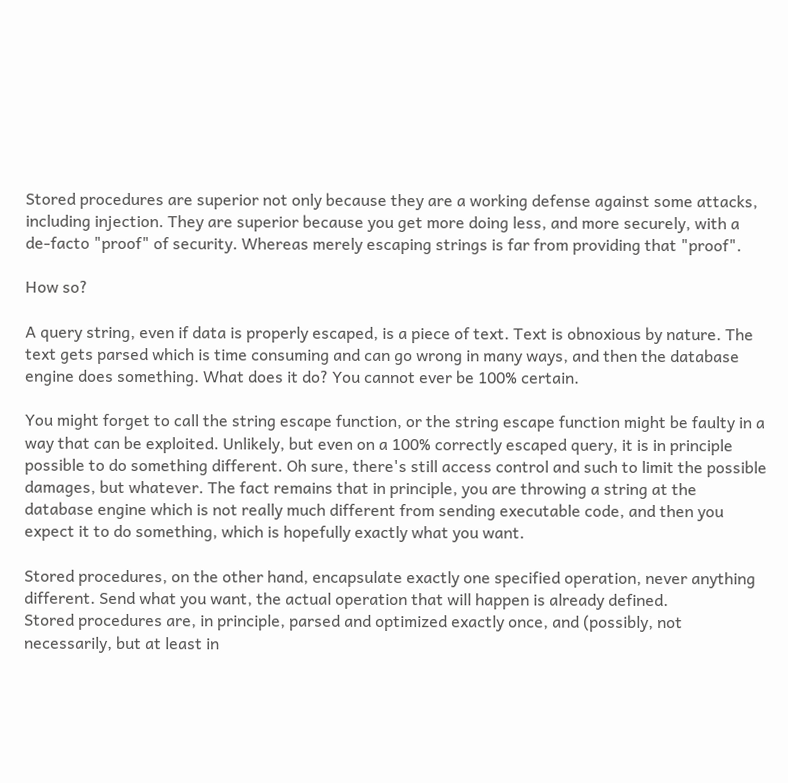Stored procedures are superior not only because they are a working defense against some attacks, including injection. They are superior because you get more doing less, and more securely, with a de-facto "proof" of security. Whereas merely escaping strings is far from providing that "proof".

How so?

A query string, even if data is properly escaped, is a piece of text. Text is obnoxious by nature. The text gets parsed which is time consuming and can go wrong in many ways, and then the database engine does something. What does it do? You cannot ever be 100% certain.

You might forget to call the string escape function, or the string escape function might be faulty in a way that can be exploited. Unlikely, but even on a 100% correctly escaped query, it is in principle possible to do something different. Oh sure, there's still access control and such to limit the possible damages, but whatever. The fact remains that in principle, you are throwing a string at the database engine which is not really much different from sending executable code, and then you expect it to do something, which is hopefully exactly what you want.

Stored procedures, on the other hand, encapsulate exactly one specified operation, never anything different. Send what you want, the actual operation that will happen is already defined.
Stored procedures are, in principle, parsed and optimized exactly once, and (possibly, not necessarily, but at least in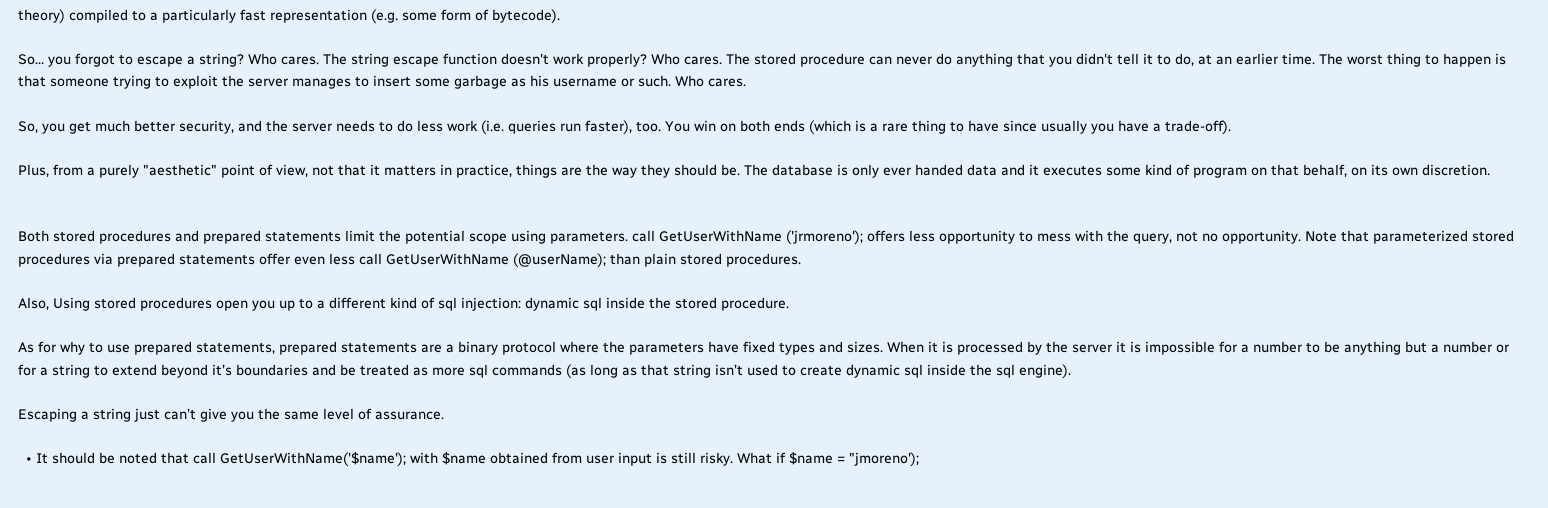theory) compiled to a particularly fast representation (e.g. some form of bytecode).

So... you forgot to escape a string? Who cares. The string escape function doesn't work properly? Who cares. The stored procedure can never do anything that you didn't tell it to do, at an earlier time. The worst thing to happen is that someone trying to exploit the server manages to insert some garbage as his username or such. Who cares.

So, you get much better security, and the server needs to do less work (i.e. queries run faster), too. You win on both ends (which is a rare thing to have since usually you have a trade-off).

Plus, from a purely "aesthetic" point of view, not that it matters in practice, things are the way they should be. The database is only ever handed data and it executes some kind of program on that behalf, on its own discretion.


Both stored procedures and prepared statements limit the potential scope using parameters. call GetUserWithName ('jrmoreno'); offers less opportunity to mess with the query, not no opportunity. Note that parameterized stored procedures via prepared statements offer even less call GetUserWithName (@userName); than plain stored procedures.

Also, Using stored procedures open you up to a different kind of sql injection: dynamic sql inside the stored procedure.

As for why to use prepared statements, prepared statements are a binary protocol where the parameters have fixed types and sizes. When it is processed by the server it is impossible for a number to be anything but a number or for a string to extend beyond it’s boundaries and be treated as more sql commands (as long as that string isn’t used to create dynamic sql inside the sql engine).

Escaping a string just can’t give you the same level of assurance.

  • It should be noted that call GetUserWithName('$name'); with $name obtained from user input is still risky. What if $name = "jmoreno');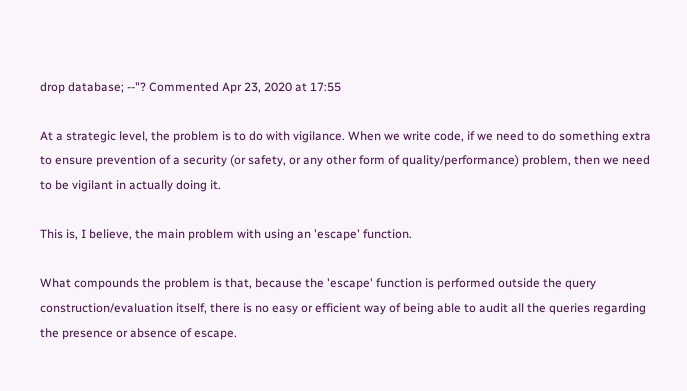drop database; --"? Commented Apr 23, 2020 at 17:55

At a strategic level, the problem is to do with vigilance. When we write code, if we need to do something extra to ensure prevention of a security (or safety, or any other form of quality/performance) problem, then we need to be vigilant in actually doing it.

This is, I believe, the main problem with using an 'escape' function.

What compounds the problem is that, because the 'escape' function is performed outside the query construction/evaluation itself, there is no easy or efficient way of being able to audit all the queries regarding the presence or absence of escape.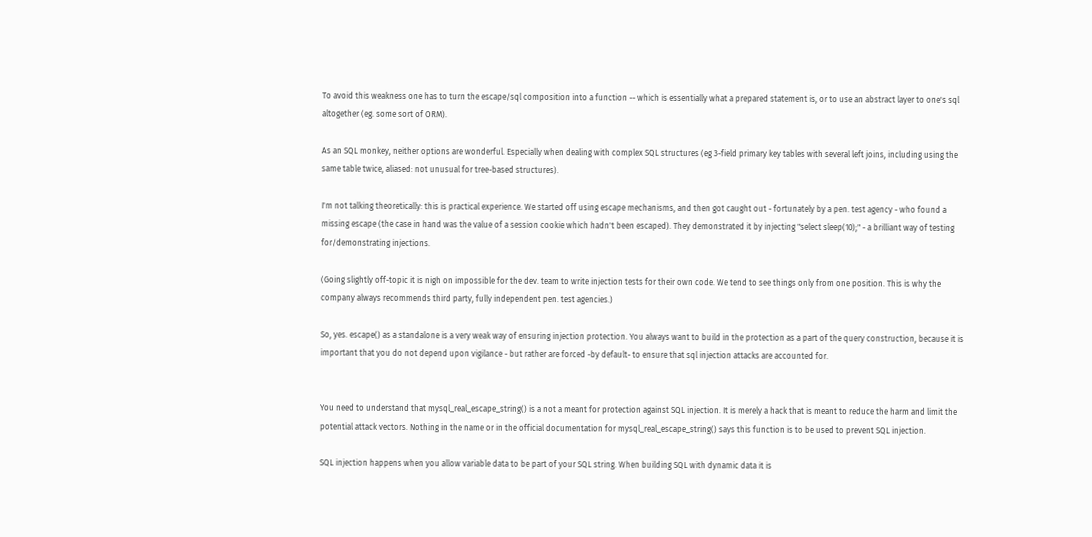To avoid this weakness one has to turn the escape/sql composition into a function -- which is essentially what a prepared statement is, or to use an abstract layer to one's sql altogether (eg. some sort of ORM).

As an SQL monkey, neither options are wonderful. Especially when dealing with complex SQL structures (eg 3-field primary key tables with several left joins, including using the same table twice, aliased: not unusual for tree-based structures).

I'm not talking theoretically: this is practical experience. We started off using escape mechanisms, and then got caught out - fortunately by a pen. test agency - who found a missing escape (the case in hand was the value of a session cookie which hadn't been escaped). They demonstrated it by injecting "select sleep(10);" - a brilliant way of testing for/demonstrating injections.

(Going slightly off-topic it is nigh on impossible for the dev. team to write injection tests for their own code. We tend to see things only from one position. This is why the company always recommends third party, fully independent pen. test agencies.)

So, yes. escape() as a standalone is a very weak way of ensuring injection protection. You always want to build in the protection as a part of the query construction, because it is important that you do not depend upon vigilance - but rather are forced -by default- to ensure that sql injection attacks are accounted for.


You need to understand that mysql_real_escape_string() is a not a meant for protection against SQL injection. It is merely a hack that is meant to reduce the harm and limit the potential attack vectors. Nothing in the name or in the official documentation for mysql_real_escape_string() says this function is to be used to prevent SQL injection.

SQL injection happens when you allow variable data to be part of your SQL string. When building SQL with dynamic data it is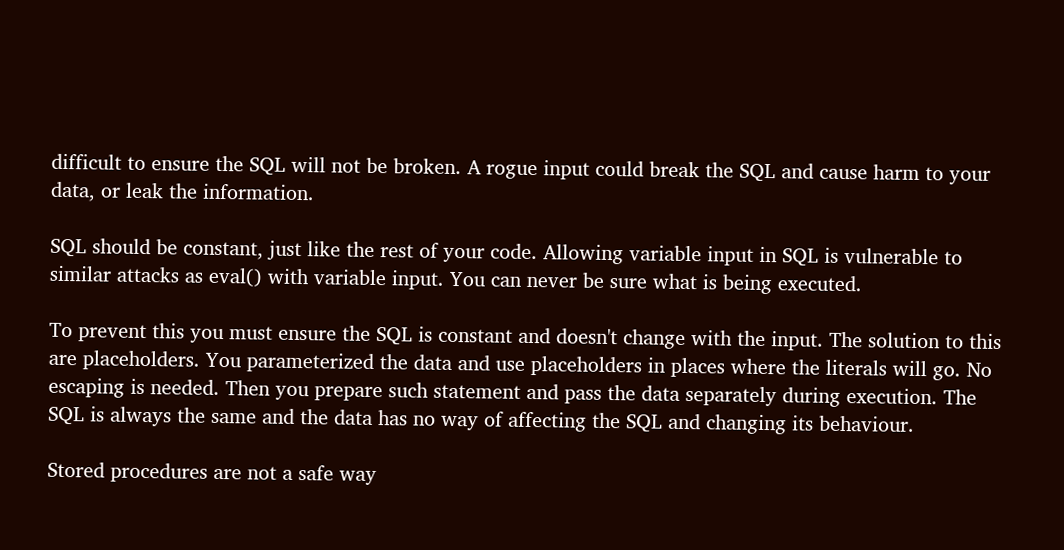difficult to ensure the SQL will not be broken. A rogue input could break the SQL and cause harm to your data, or leak the information.

SQL should be constant, just like the rest of your code. Allowing variable input in SQL is vulnerable to similar attacks as eval() with variable input. You can never be sure what is being executed.

To prevent this you must ensure the SQL is constant and doesn't change with the input. The solution to this are placeholders. You parameterized the data and use placeholders in places where the literals will go. No escaping is needed. Then you prepare such statement and pass the data separately during execution. The SQL is always the same and the data has no way of affecting the SQL and changing its behaviour.

Stored procedures are not a safe way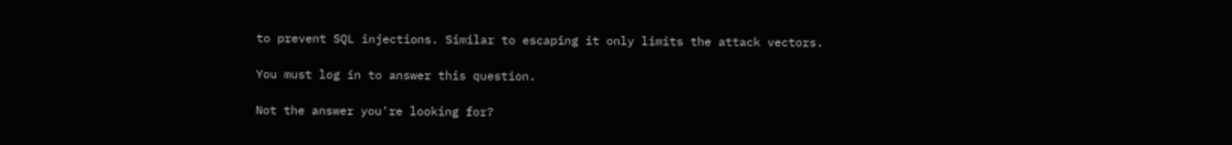to prevent SQL injections. Similar to escaping it only limits the attack vectors.

You must log in to answer this question.

Not the answer you're looking for?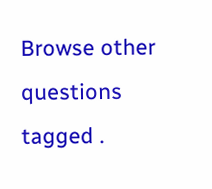Browse other questions tagged .